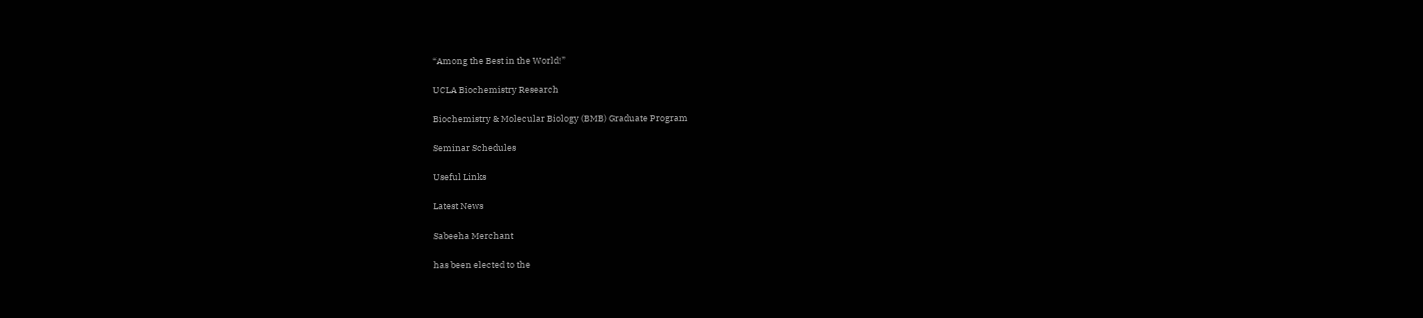“Among the Best in the World!”

UCLA Biochemistry Research

Biochemistry & Molecular Biology (BMB) Graduate Program

Seminar Schedules

Useful Links

Latest News

Sabeeha Merchant

has been elected to the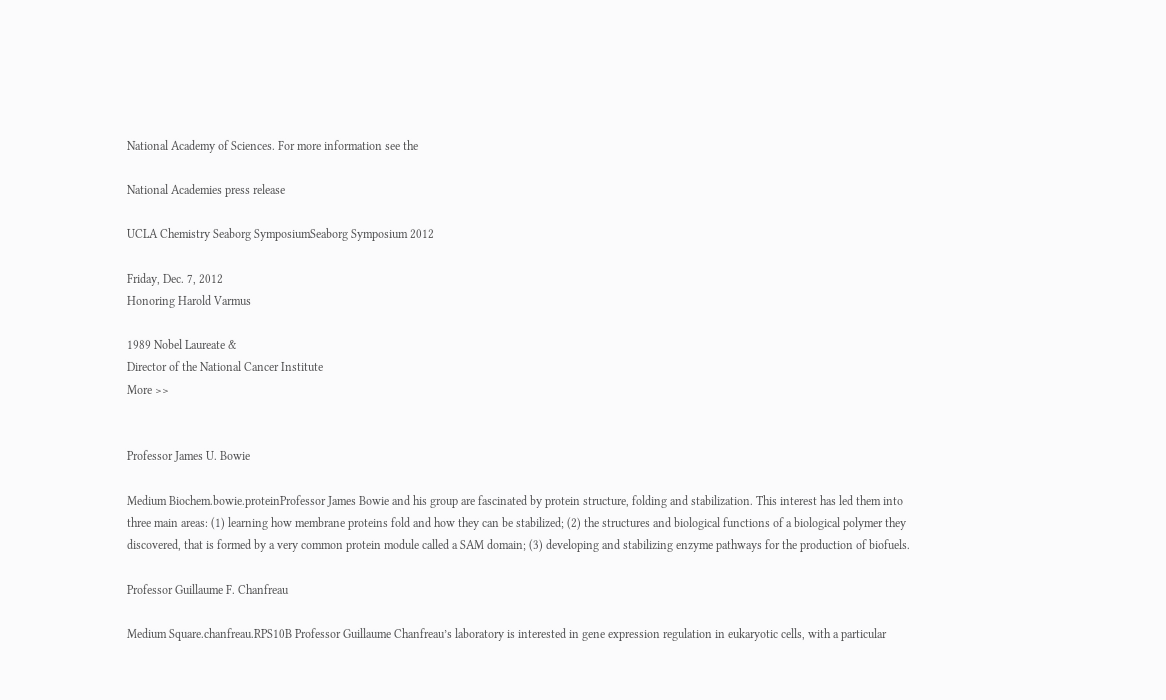National Academy of Sciences. For more information see the

National Academies press release

UCLA Chemistry Seaborg SymposiumSeaborg Symposium 2012

Friday, Dec. 7, 2012
Honoring Harold Varmus

1989 Nobel Laureate &
Director of the National Cancer Institute
More >>


Professor James U. Bowie

Medium Biochem.bowie.proteinProfessor James Bowie and his group are fascinated by protein structure, folding and stabilization. This interest has led them into three main areas: (1) learning how membrane proteins fold and how they can be stabilized; (2) the structures and biological functions of a biological polymer they discovered, that is formed by a very common protein module called a SAM domain; (3) developing and stabilizing enzyme pathways for the production of biofuels.

Professor Guillaume F. Chanfreau

Medium Square.chanfreau.RPS10B Professor Guillaume Chanfreau’s laboratory is interested in gene expression regulation in eukaryotic cells, with a particular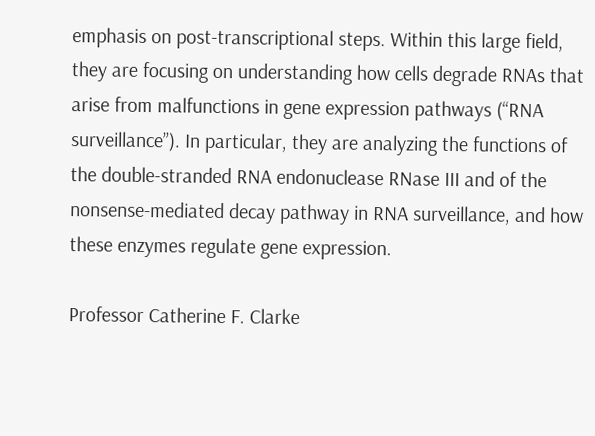emphasis on post-transcriptional steps. Within this large field, they are focusing on understanding how cells degrade RNAs that arise from malfunctions in gene expression pathways (“RNA surveillance”). In particular, they are analyzing the functions of the double-stranded RNA endonuclease RNase III and of the nonsense-mediated decay pathway in RNA surveillance, and how these enzymes regulate gene expression.

Professor Catherine F. Clarke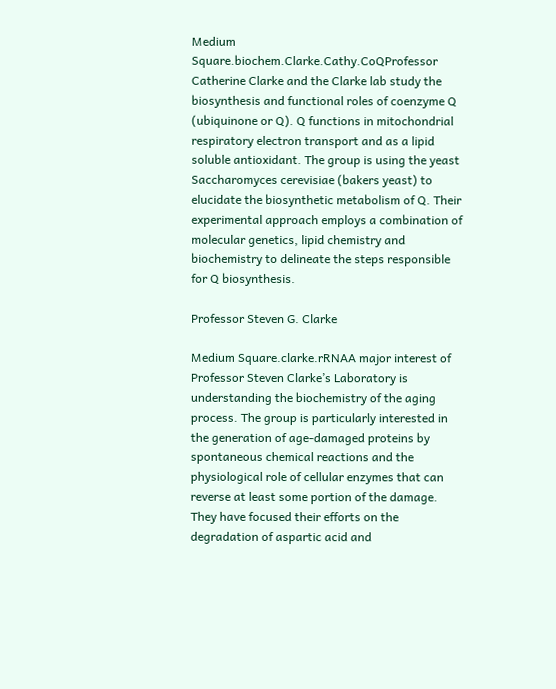Medium Square.biochem.Clarke.Cathy.CoQProfessor Catherine Clarke and the Clarke lab study the biosynthesis and functional roles of coenzyme Q (ubiquinone or Q). Q functions in mitochondrial respiratory electron transport and as a lipid soluble antioxidant. The group is using the yeast Saccharomyces cerevisiae (bakers yeast) to elucidate the biosynthetic metabolism of Q. Their experimental approach employs a combination of molecular genetics, lipid chemistry and biochemistry to delineate the steps responsible for Q biosynthesis.

Professor Steven G. Clarke

Medium Square.clarke.rRNAA major interest of Professor Steven Clarke’s Laboratory is understanding the biochemistry of the aging process. The group is particularly interested in the generation of age-damaged proteins by spontaneous chemical reactions and the physiological role of cellular enzymes that can reverse at least some portion of the damage. They have focused their efforts on the degradation of aspartic acid and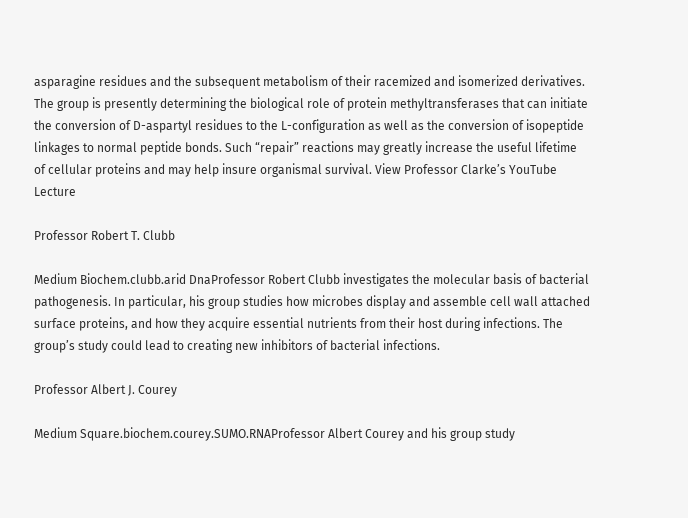asparagine residues and the subsequent metabolism of their racemized and isomerized derivatives. The group is presently determining the biological role of protein methyltransferases that can initiate the conversion of D-aspartyl residues to the L-configuration as well as the conversion of isopeptide linkages to normal peptide bonds. Such “repair” reactions may greatly increase the useful lifetime of cellular proteins and may help insure organismal survival. View Professor Clarke’s YouTube Lecture

Professor Robert T. Clubb

Medium Biochem.clubb.arid DnaProfessor Robert Clubb investigates the molecular basis of bacterial pathogenesis. In particular, his group studies how microbes display and assemble cell wall attached surface proteins, and how they acquire essential nutrients from their host during infections. The group’s study could lead to creating new inhibitors of bacterial infections.

Professor Albert J. Courey

Medium Square.biochem.courey.SUMO.RNAProfessor Albert Courey and his group study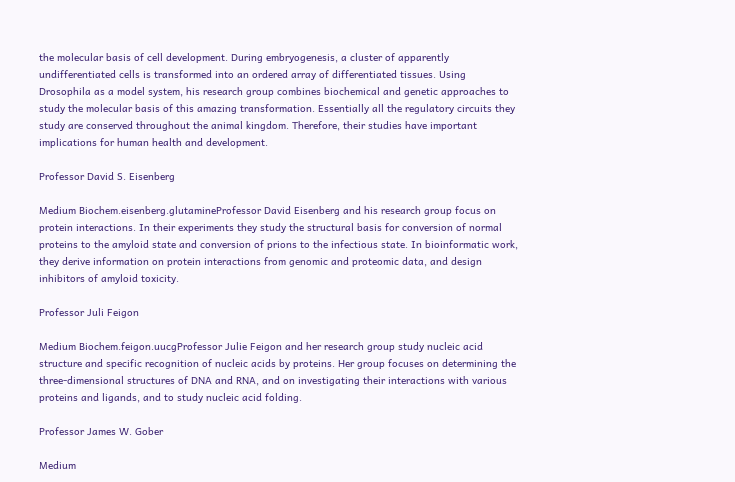the molecular basis of cell development. During embryogenesis, a cluster of apparently undifferentiated cells is transformed into an ordered array of differentiated tissues. Using Drosophila as a model system, his research group combines biochemical and genetic approaches to study the molecular basis of this amazing transformation. Essentially all the regulatory circuits they study are conserved throughout the animal kingdom. Therefore, their studies have important implications for human health and development.

Professor David S. Eisenberg

Medium Biochem.eisenberg.glutamineProfessor David Eisenberg and his research group focus on protein interactions. In their experiments they study the structural basis for conversion of normal proteins to the amyloid state and conversion of prions to the infectious state. In bioinformatic work, they derive information on protein interactions from genomic and proteomic data, and design inhibitors of amyloid toxicity.

Professor Juli Feigon

Medium Biochem.feigon.uucgProfessor Julie Feigon and her research group study nucleic acid structure and specific recognition of nucleic acids by proteins. Her group focuses on determining the three-dimensional structures of DNA and RNA, and on investigating their interactions with various proteins and ligands, and to study nucleic acid folding.

Professor James W. Gober

Medium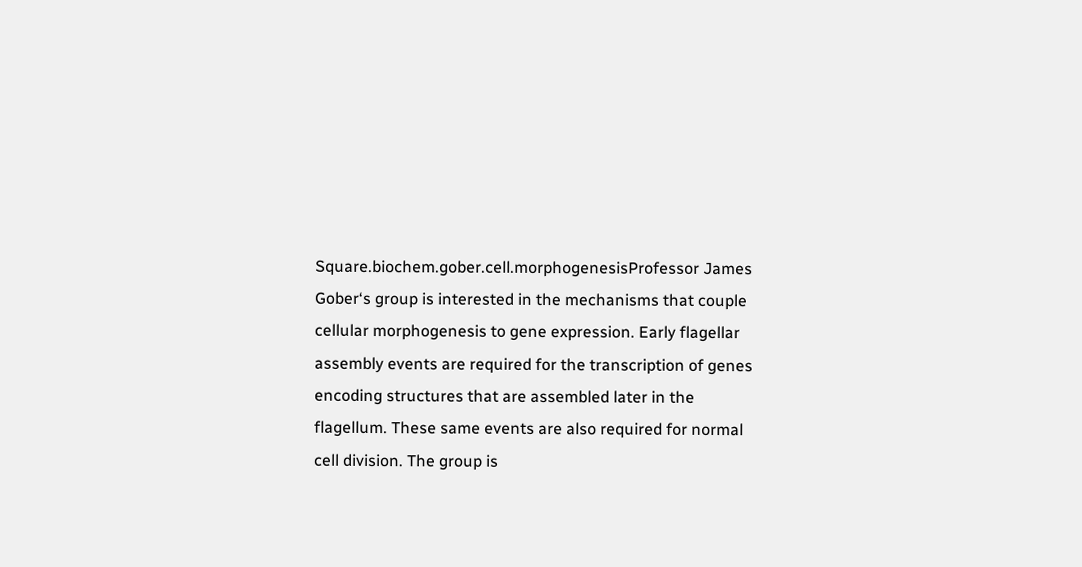Square.biochem.gober.cell.morphogenesisProfessor James Gober‘s group is interested in the mechanisms that couple cellular morphogenesis to gene expression. Early flagellar assembly events are required for the transcription of genes encoding structures that are assembled later in the flagellum. These same events are also required for normal cell division. The group is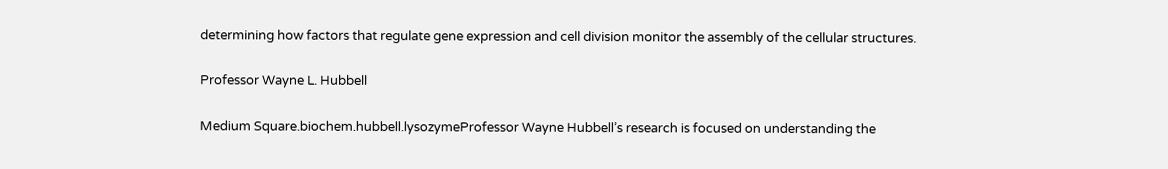determining how factors that regulate gene expression and cell division monitor the assembly of the cellular structures.

Professor Wayne L. Hubbell

Medium Square.biochem.hubbell.lysozymeProfessor Wayne Hubbell’s research is focused on understanding the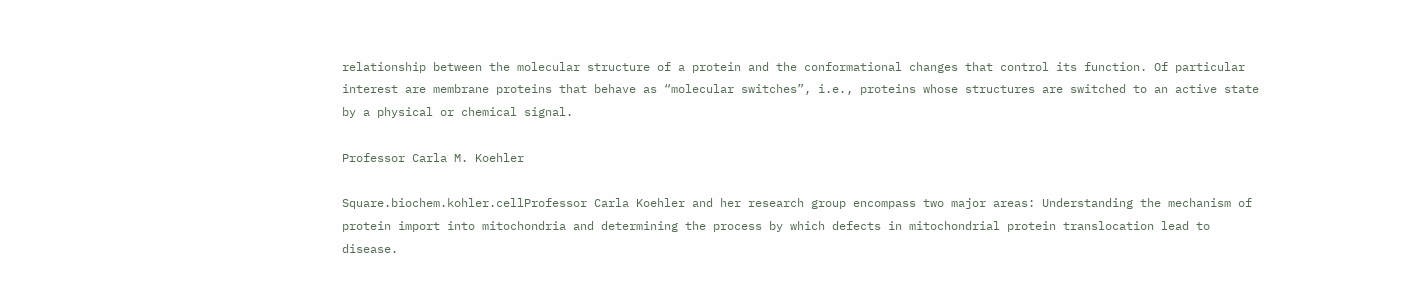relationship between the molecular structure of a protein and the conformational changes that control its function. Of particular interest are membrane proteins that behave as “molecular switches”, i.e., proteins whose structures are switched to an active state by a physical or chemical signal.

Professor Carla M. Koehler

Square.biochem.kohler.cellProfessor Carla Koehler and her research group encompass two major areas: Understanding the mechanism of protein import into mitochondria and determining the process by which defects in mitochondrial protein translocation lead to disease.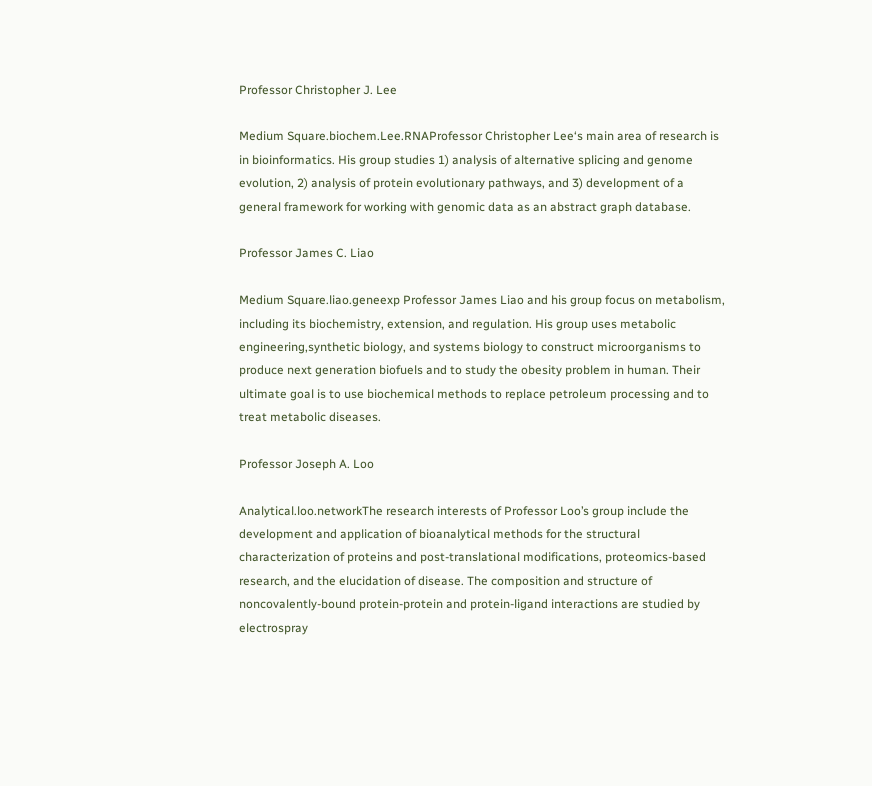Professor Christopher J. Lee

Medium Square.biochem.Lee.RNAProfessor Christopher Lee‘s main area of research is in bioinformatics. His group studies 1) analysis of alternative splicing and genome evolution, 2) analysis of protein evolutionary pathways, and 3) development of a general framework for working with genomic data as an abstract graph database.

Professor James C. Liao

Medium Square.liao.geneexp Professor James Liao and his group focus on metabolism, including its biochemistry, extension, and regulation. His group uses metabolic engineering,synthetic biology, and systems biology to construct microorganisms to produce next generation biofuels and to study the obesity problem in human. Their ultimate goal is to use biochemical methods to replace petroleum processing and to treat metabolic diseases.

Professor Joseph A. Loo

Analytical.loo.networkThe research interests of Professor Loo’s group include the development and application of bioanalytical methods for the structural characterization of proteins and post-translational modifications, proteomics-based research, and the elucidation of disease. The composition and structure of noncovalently-bound protein-protein and protein-ligand interactions are studied by electrospray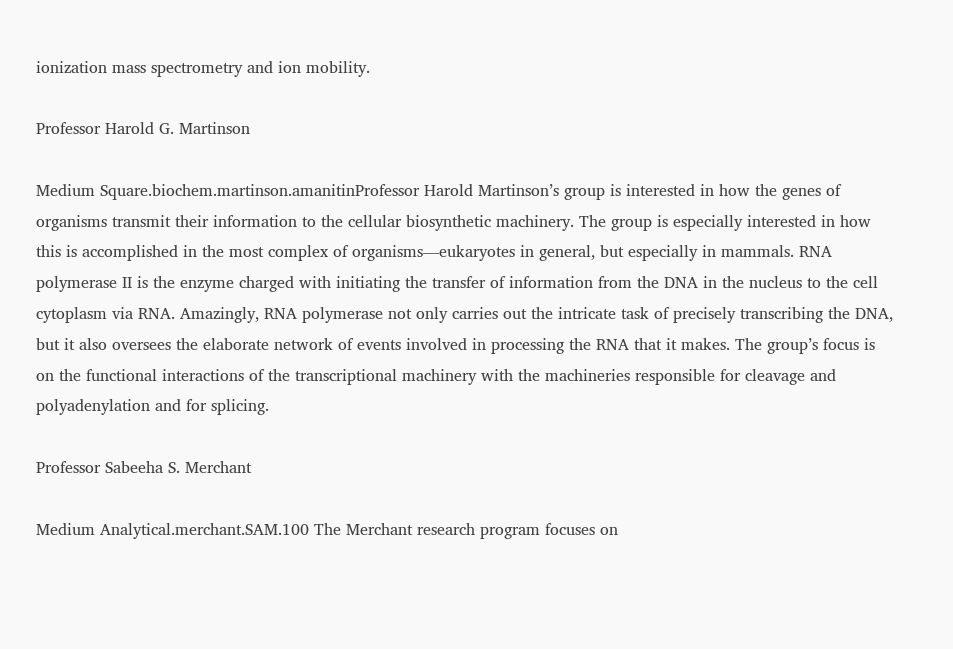ionization mass spectrometry and ion mobility.

Professor Harold G. Martinson

Medium Square.biochem.martinson.amanitinProfessor Harold Martinson’s group is interested in how the genes of organisms transmit their information to the cellular biosynthetic machinery. The group is especially interested in how this is accomplished in the most complex of organisms—eukaryotes in general, but especially in mammals. RNA polymerase II is the enzyme charged with initiating the transfer of information from the DNA in the nucleus to the cell cytoplasm via RNA. Amazingly, RNA polymerase not only carries out the intricate task of precisely transcribing the DNA, but it also oversees the elaborate network of events involved in processing the RNA that it makes. The group’s focus is on the functional interactions of the transcriptional machinery with the machineries responsible for cleavage and polyadenylation and for splicing.

Professor Sabeeha S. Merchant

Medium Analytical.merchant.SAM.100 The Merchant research program focuses on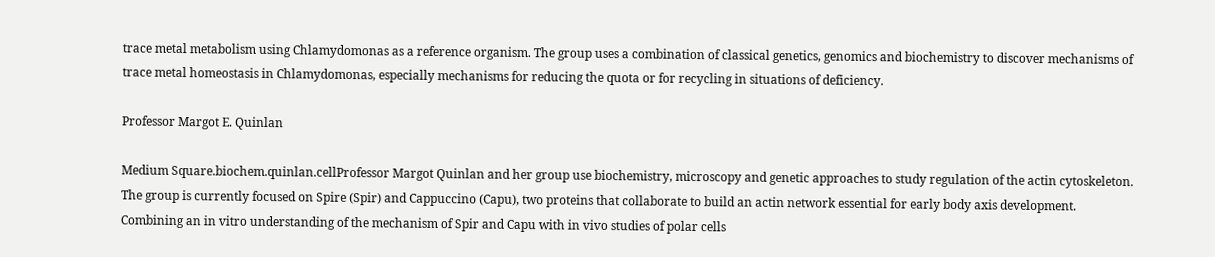trace metal metabolism using Chlamydomonas as a reference organism. The group uses a combination of classical genetics, genomics and biochemistry to discover mechanisms of trace metal homeostasis in Chlamydomonas, especially mechanisms for reducing the quota or for recycling in situations of deficiency.

Professor Margot E. Quinlan

Medium Square.biochem.quinlan.cellProfessor Margot Quinlan and her group use biochemistry, microscopy and genetic approaches to study regulation of the actin cytoskeleton. The group is currently focused on Spire (Spir) and Cappuccino (Capu), two proteins that collaborate to build an actin network essential for early body axis development. Combining an in vitro understanding of the mechanism of Spir and Capu with in vivo studies of polar cells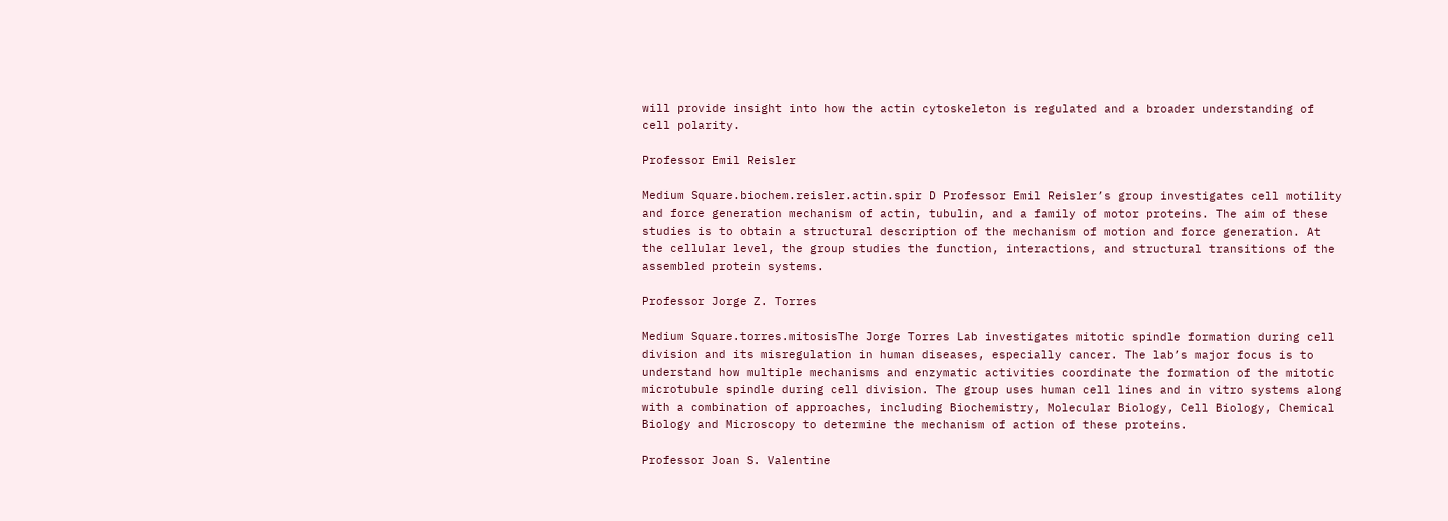will provide insight into how the actin cytoskeleton is regulated and a broader understanding of cell polarity.

Professor Emil Reisler

Medium Square.biochem.reisler.actin.spir D Professor Emil Reisler’s group investigates cell motility and force generation mechanism of actin, tubulin, and a family of motor proteins. The aim of these studies is to obtain a structural description of the mechanism of motion and force generation. At the cellular level, the group studies the function, interactions, and structural transitions of the assembled protein systems.

Professor Jorge Z. Torres

Medium Square.torres.mitosisThe Jorge Torres Lab investigates mitotic spindle formation during cell division and its misregulation in human diseases, especially cancer. The lab’s major focus is to understand how multiple mechanisms and enzymatic activities coordinate the formation of the mitotic microtubule spindle during cell division. The group uses human cell lines and in vitro systems along with a combination of approaches, including Biochemistry, Molecular Biology, Cell Biology, Chemical Biology and Microscopy to determine the mechanism of action of these proteins.

Professor Joan S. Valentine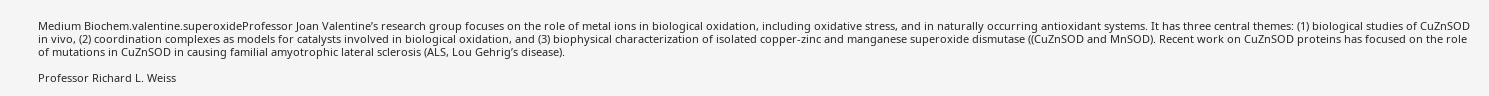Medium Biochem.valentine.superoxideProfessor Joan Valentine’s research group focuses on the role of metal ions in biological oxidation, including oxidative stress, and in naturally occurring antioxidant systems. It has three central themes: (1) biological studies of CuZnSOD in vivo, (2) coordination complexes as models for catalysts involved in biological oxidation, and (3) biophysical characterization of isolated copper-zinc and manganese superoxide dismutase ((CuZnSOD and MnSOD). Recent work on CuZnSOD proteins has focused on the role of mutations in CuZnSOD in causing familial amyotrophic lateral sclerosis (ALS, Lou Gehrig’s disease).

Professor Richard L. Weiss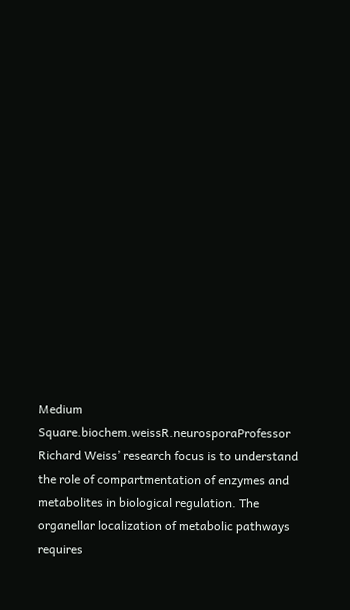Medium Square.biochem.weissR.neurosporaProfessor Richard Weiss’ research focus is to understand the role of compartmentation of enzymes and metabolites in biological regulation. The organellar localization of metabolic pathways requires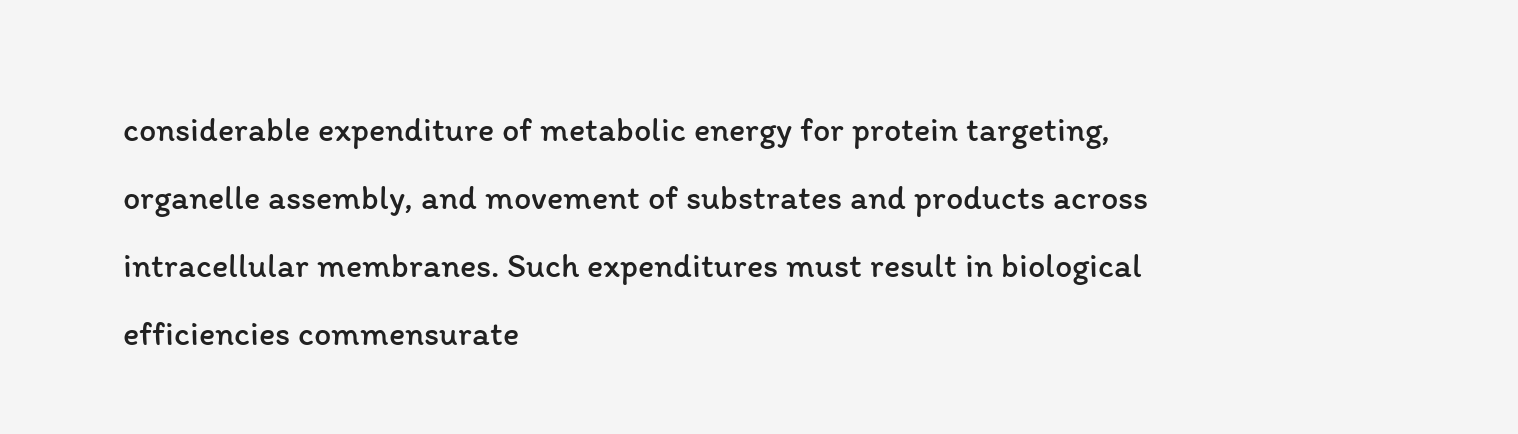considerable expenditure of metabolic energy for protein targeting, organelle assembly, and movement of substrates and products across intracellular membranes. Such expenditures must result in biological efficiencies commensurate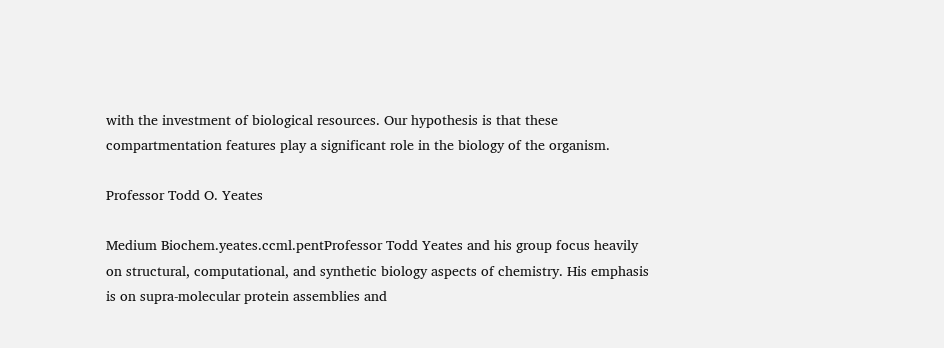with the investment of biological resources. Our hypothesis is that these compartmentation features play a significant role in the biology of the organism.

Professor Todd O. Yeates

Medium Biochem.yeates.ccml.pentProfessor Todd Yeates and his group focus heavily on structural, computational, and synthetic biology aspects of chemistry. His emphasis is on supra-molecular protein assemblies and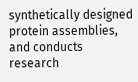synthetically designed protein assemblies, and conducts research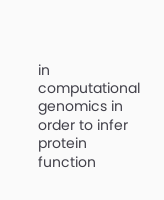in computational genomics in order to infer protein function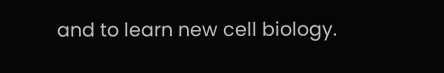and to learn new cell biology.